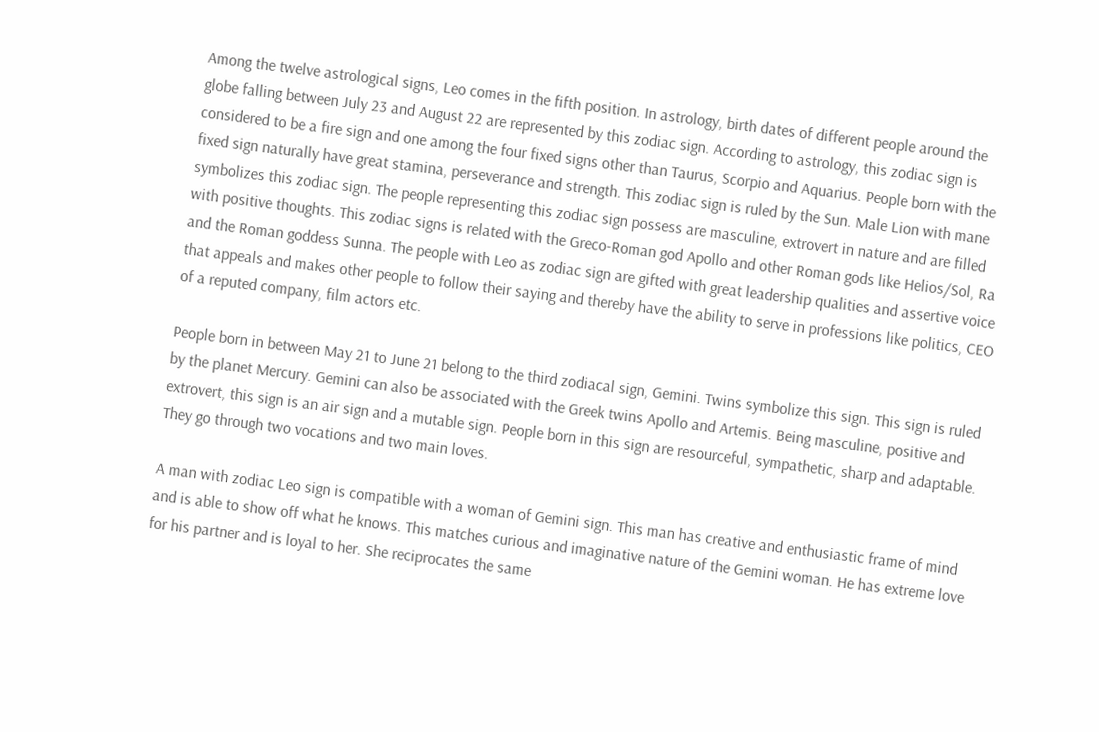Among the twelve astrological signs, Leo comes in the fifth position. In astrology, birth dates of different people around the globe falling between July 23 and August 22 are represented by this zodiac sign. According to astrology, this zodiac sign is considered to be a fire sign and one among the four fixed signs other than Taurus, Scorpio and Aquarius. People born with the fixed sign naturally have great stamina, perseverance and strength. This zodiac sign is ruled by the Sun. Male Lion with mane symbolizes this zodiac sign. The people representing this zodiac sign possess are masculine, extrovert in nature and are filled with positive thoughts. This zodiac signs is related with the Greco-Roman god Apollo and other Roman gods like Helios/Sol, Ra and the Roman goddess Sunna. The people with Leo as zodiac sign are gifted with great leadership qualities and assertive voice that appeals and makes other people to follow their saying and thereby have the ability to serve in professions like politics, CEO of a reputed company, film actors etc.

People born in between May 21 to June 21 belong to the third zodiacal sign, Gemini. Twins symbolize this sign. This sign is ruled by the planet Mercury. Gemini can also be associated with the Greek twins Apollo and Artemis. Being masculine, positive and extrovert, this sign is an air sign and a mutable sign. People born in this sign are resourceful, sympathetic, sharp and adaptable. They go through two vocations and two main loves.

A man with zodiac Leo sign is compatible with a woman of Gemini sign. This man has creative and enthusiastic frame of mind and is able to show off what he knows. This matches curious and imaginative nature of the Gemini woman. He has extreme love for his partner and is loyal to her. She reciprocates the same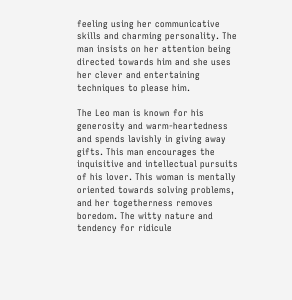feeling using her communicative skills and charming personality. The man insists on her attention being directed towards him and she uses her clever and entertaining techniques to please him.

The Leo man is known for his generosity and warm-heartedness and spends lavishly in giving away gifts. This man encourages the inquisitive and intellectual pursuits of his lover. This woman is mentally oriented towards solving problems, and her togetherness removes boredom. The witty nature and tendency for ridicule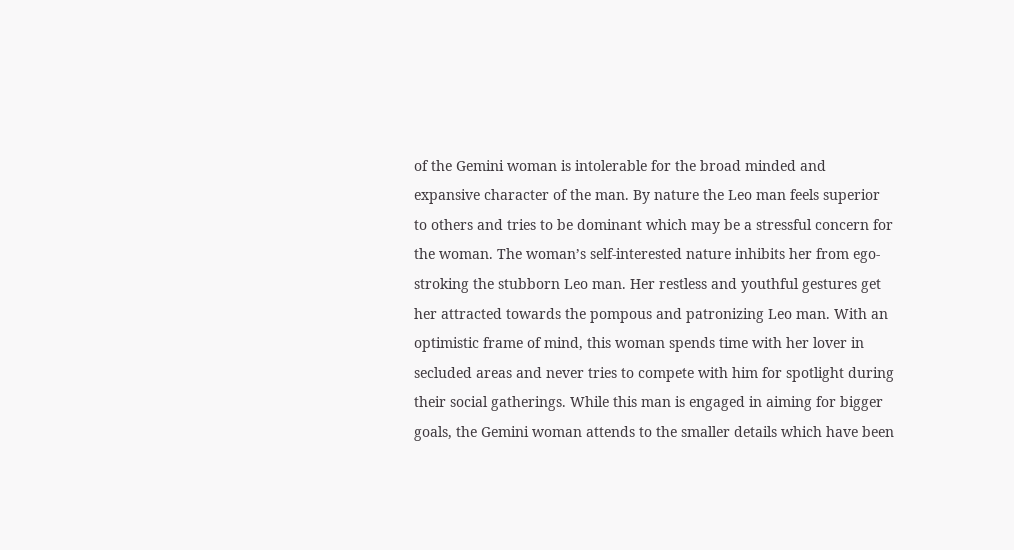of the Gemini woman is intolerable for the broad minded and expansive character of the man. By nature the Leo man feels superior to others and tries to be dominant which may be a stressful concern for the woman. The woman’s self-interested nature inhibits her from ego-stroking the stubborn Leo man. Her restless and youthful gestures get her attracted towards the pompous and patronizing Leo man. With an optimistic frame of mind, this woman spends time with her lover in secluded areas and never tries to compete with him for spotlight during their social gatherings. While this man is engaged in aiming for bigger goals, the Gemini woman attends to the smaller details which have been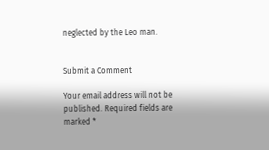neglected by the Leo man.


Submit a Comment

Your email address will not be published. Required fields are marked *